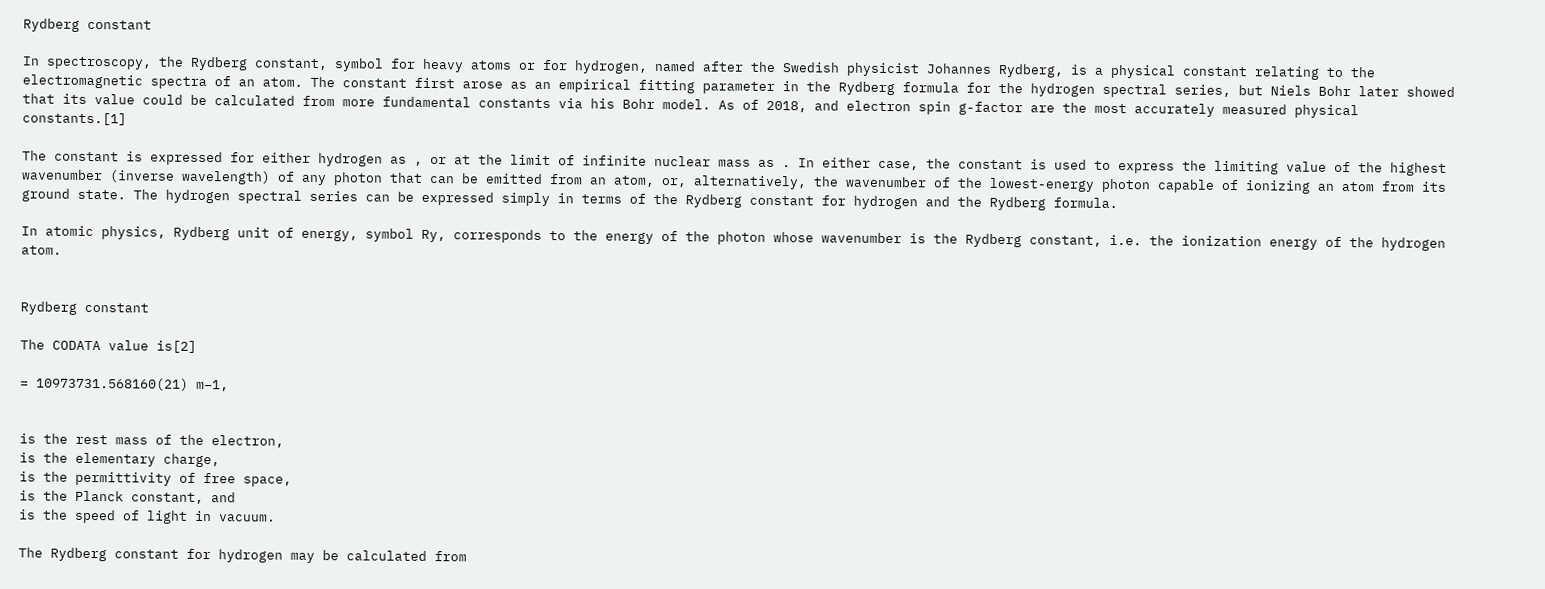Rydberg constant

In spectroscopy, the Rydberg constant, symbol for heavy atoms or for hydrogen, named after the Swedish physicist Johannes Rydberg, is a physical constant relating to the electromagnetic spectra of an atom. The constant first arose as an empirical fitting parameter in the Rydberg formula for the hydrogen spectral series, but Niels Bohr later showed that its value could be calculated from more fundamental constants via his Bohr model. As of 2018, and electron spin g-factor are the most accurately measured physical constants.[1]

The constant is expressed for either hydrogen as , or at the limit of infinite nuclear mass as . In either case, the constant is used to express the limiting value of the highest wavenumber (inverse wavelength) of any photon that can be emitted from an atom, or, alternatively, the wavenumber of the lowest-energy photon capable of ionizing an atom from its ground state. The hydrogen spectral series can be expressed simply in terms of the Rydberg constant for hydrogen and the Rydberg formula.

In atomic physics, Rydberg unit of energy, symbol Ry, corresponds to the energy of the photon whose wavenumber is the Rydberg constant, i.e. the ionization energy of the hydrogen atom.


Rydberg constant

The CODATA value is[2]

= 10973731.568160(21) m−1,


is the rest mass of the electron,
is the elementary charge,
is the permittivity of free space,
is the Planck constant, and
is the speed of light in vacuum.

The Rydberg constant for hydrogen may be calculated from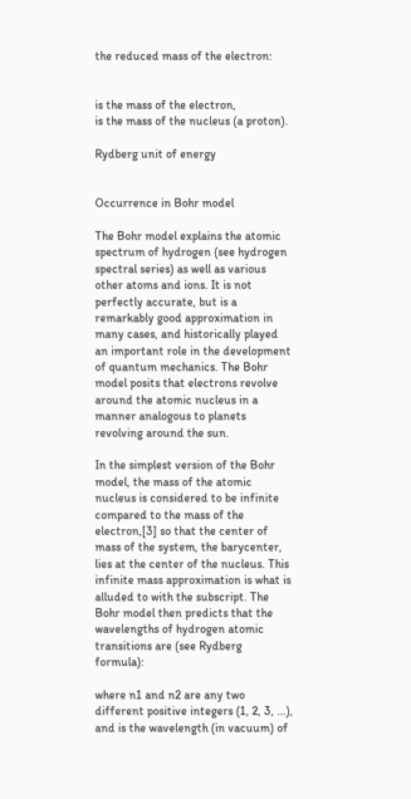the reduced mass of the electron:


is the mass of the electron,
is the mass of the nucleus (a proton).

Rydberg unit of energy


Occurrence in Bohr model

The Bohr model explains the atomic spectrum of hydrogen (see hydrogen spectral series) as well as various other atoms and ions. It is not perfectly accurate, but is a remarkably good approximation in many cases, and historically played an important role in the development of quantum mechanics. The Bohr model posits that electrons revolve around the atomic nucleus in a manner analogous to planets revolving around the sun.

In the simplest version of the Bohr model, the mass of the atomic nucleus is considered to be infinite compared to the mass of the electron,[3] so that the center of mass of the system, the barycenter, lies at the center of the nucleus. This infinite mass approximation is what is alluded to with the subscript. The Bohr model then predicts that the wavelengths of hydrogen atomic transitions are (see Rydberg formula):

where n1 and n2 are any two different positive integers (1, 2, 3, ...), and is the wavelength (in vacuum) of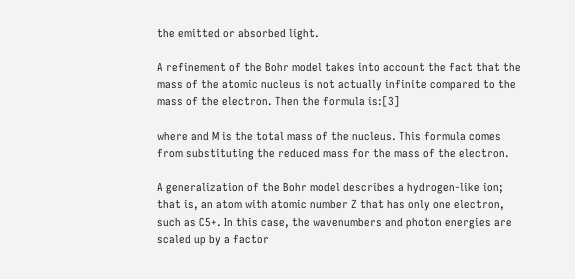the emitted or absorbed light.

A refinement of the Bohr model takes into account the fact that the mass of the atomic nucleus is not actually infinite compared to the mass of the electron. Then the formula is:[3]

where and M is the total mass of the nucleus. This formula comes from substituting the reduced mass for the mass of the electron.

A generalization of the Bohr model describes a hydrogen-like ion; that is, an atom with atomic number Z that has only one electron, such as C5+. In this case, the wavenumbers and photon energies are scaled up by a factor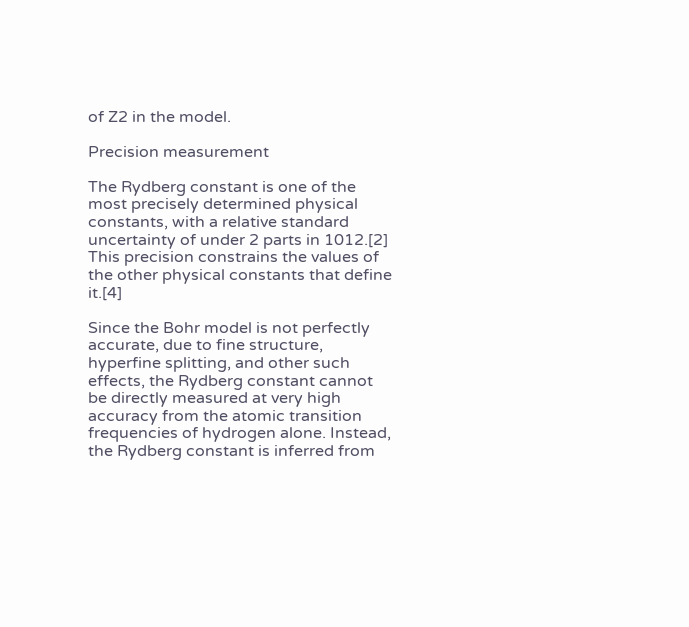of Z2 in the model.

Precision measurement

The Rydberg constant is one of the most precisely determined physical constants, with a relative standard uncertainty of under 2 parts in 1012.[2] This precision constrains the values of the other physical constants that define it.[4]

Since the Bohr model is not perfectly accurate, due to fine structure, hyperfine splitting, and other such effects, the Rydberg constant cannot be directly measured at very high accuracy from the atomic transition frequencies of hydrogen alone. Instead, the Rydberg constant is inferred from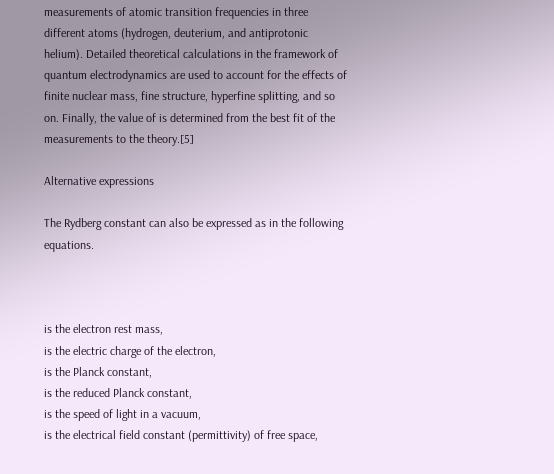measurements of atomic transition frequencies in three different atoms (hydrogen, deuterium, and antiprotonic helium). Detailed theoretical calculations in the framework of quantum electrodynamics are used to account for the effects of finite nuclear mass, fine structure, hyperfine splitting, and so on. Finally, the value of is determined from the best fit of the measurements to the theory.[5]

Alternative expressions

The Rydberg constant can also be expressed as in the following equations.



is the electron rest mass,
is the electric charge of the electron,
is the Planck constant,
is the reduced Planck constant,
is the speed of light in a vacuum,
is the electrical field constant (permittivity) of free space,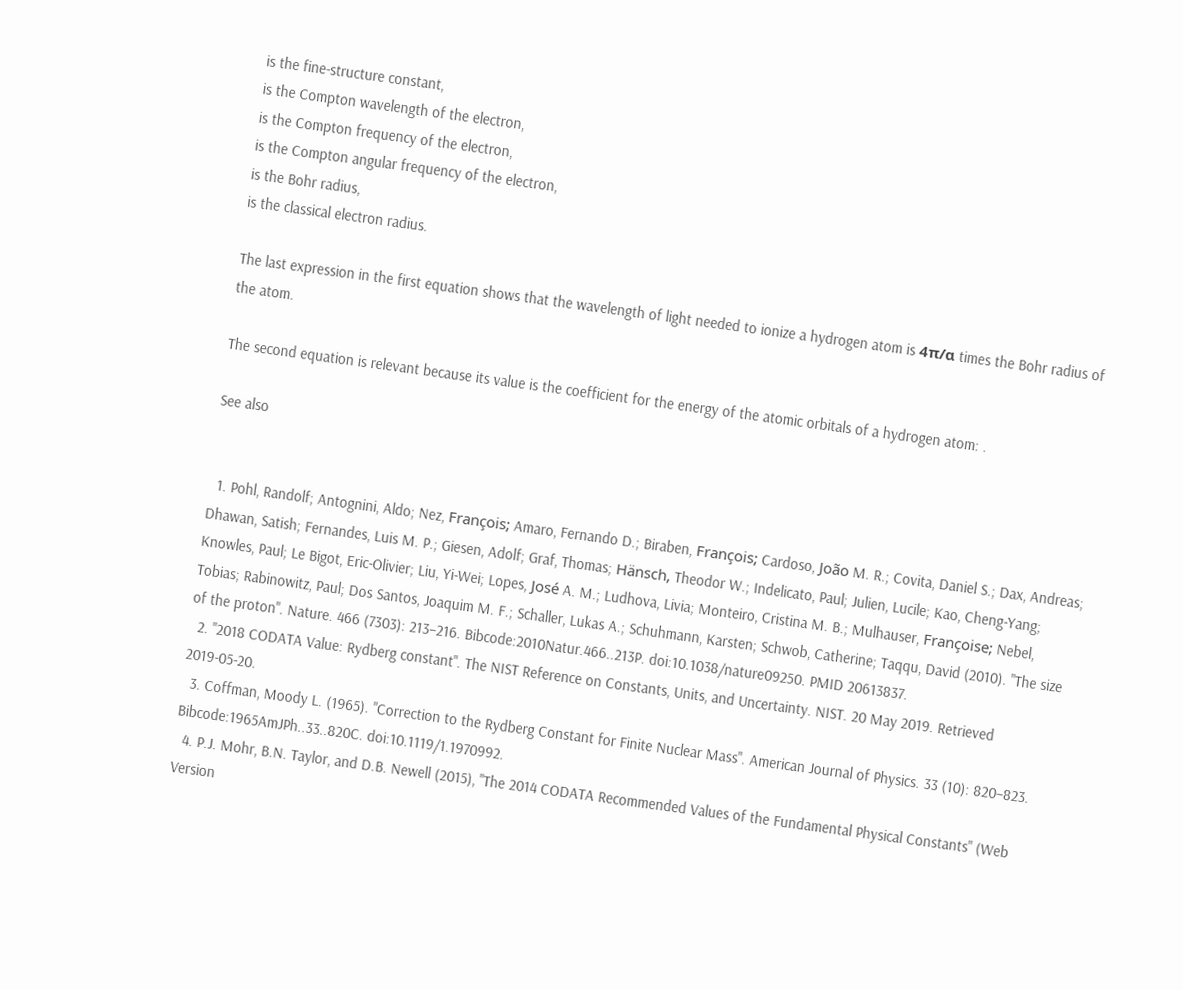is the fine-structure constant,
is the Compton wavelength of the electron,
is the Compton frequency of the electron,
is the Compton angular frequency of the electron,
is the Bohr radius,
is the classical electron radius.

The last expression in the first equation shows that the wavelength of light needed to ionize a hydrogen atom is 4π/α times the Bohr radius of the atom.

The second equation is relevant because its value is the coefficient for the energy of the atomic orbitals of a hydrogen atom: .

See also


  1. Pohl, Randolf; Antognini, Aldo; Nez, François; Amaro, Fernando D.; Biraben, François; Cardoso, João M. R.; Covita, Daniel S.; Dax, Andreas; Dhawan, Satish; Fernandes, Luis M. P.; Giesen, Adolf; Graf, Thomas; Hänsch, Theodor W.; Indelicato, Paul; Julien, Lucile; Kao, Cheng-Yang; Knowles, Paul; Le Bigot, Eric-Olivier; Liu, Yi-Wei; Lopes, José A. M.; Ludhova, Livia; Monteiro, Cristina M. B.; Mulhauser, Françoise; Nebel, Tobias; Rabinowitz, Paul; Dos Santos, Joaquim M. F.; Schaller, Lukas A.; Schuhmann, Karsten; Schwob, Catherine; Taqqu, David (2010). "The size of the proton". Nature. 466 (7303): 213–216. Bibcode:2010Natur.466..213P. doi:10.1038/nature09250. PMID 20613837.
  2. "2018 CODATA Value: Rydberg constant". The NIST Reference on Constants, Units, and Uncertainty. NIST. 20 May 2019. Retrieved 2019-05-20.
  3. Coffman, Moody L. (1965). "Correction to the Rydberg Constant for Finite Nuclear Mass". American Journal of Physics. 33 (10): 820–823. Bibcode:1965AmJPh..33..820C. doi:10.1119/1.1970992.
  4. P.J. Mohr, B.N. Taylor, and D.B. Newell (2015), "The 2014 CODATA Recommended Values of the Fundamental Physical Constants" (Web Version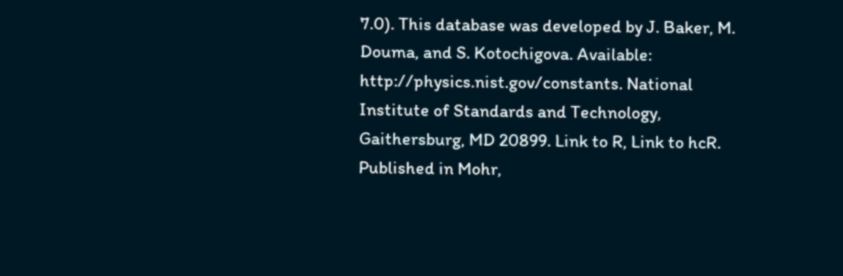7.0). This database was developed by J. Baker, M. Douma, and S. Kotochigova. Available: http://physics.nist.gov/constants. National Institute of Standards and Technology, Gaithersburg, MD 20899. Link to R, Link to hcR. Published in Mohr,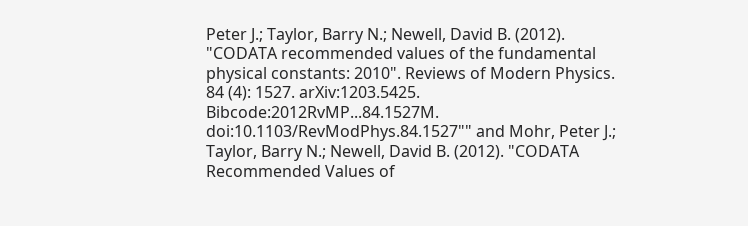Peter J.; Taylor, Barry N.; Newell, David B. (2012). "CODATA recommended values of the fundamental physical constants: 2010". Reviews of Modern Physics. 84 (4): 1527. arXiv:1203.5425. Bibcode:2012RvMP...84.1527M. doi:10.1103/RevModPhys.84.1527"" and Mohr, Peter J.; Taylor, Barry N.; Newell, David B. (2012). "CODATA Recommended Values of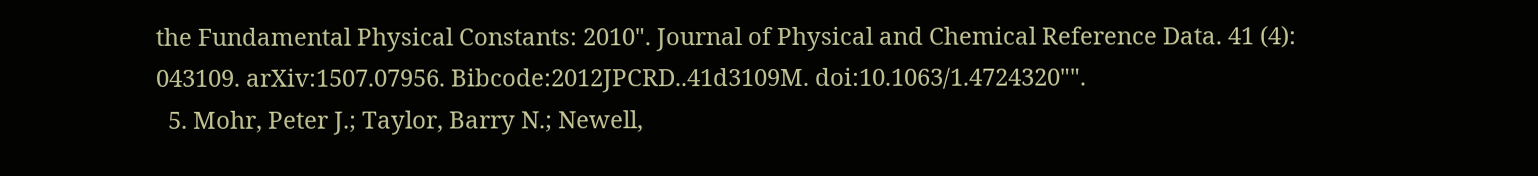the Fundamental Physical Constants: 2010". Journal of Physical and Chemical Reference Data. 41 (4): 043109. arXiv:1507.07956. Bibcode:2012JPCRD..41d3109M. doi:10.1063/1.4724320"".
  5. Mohr, Peter J.; Taylor, Barry N.; Newell,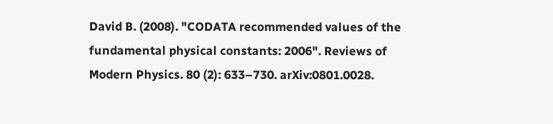David B. (2008). "CODATA recommended values of the fundamental physical constants: 2006". Reviews of Modern Physics. 80 (2): 633–730. arXiv:0801.0028.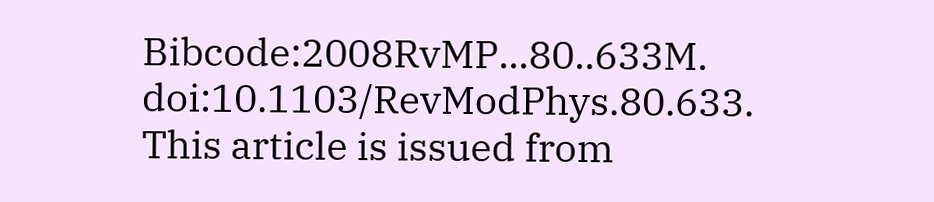Bibcode:2008RvMP...80..633M. doi:10.1103/RevModPhys.80.633.
This article is issued from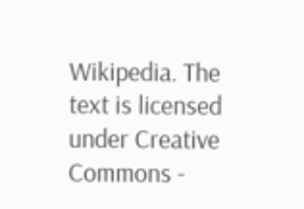Wikipedia. The text is licensed under Creative Commons -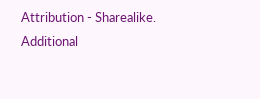Attribution - Sharealike. Additional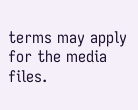terms may apply for the media files.